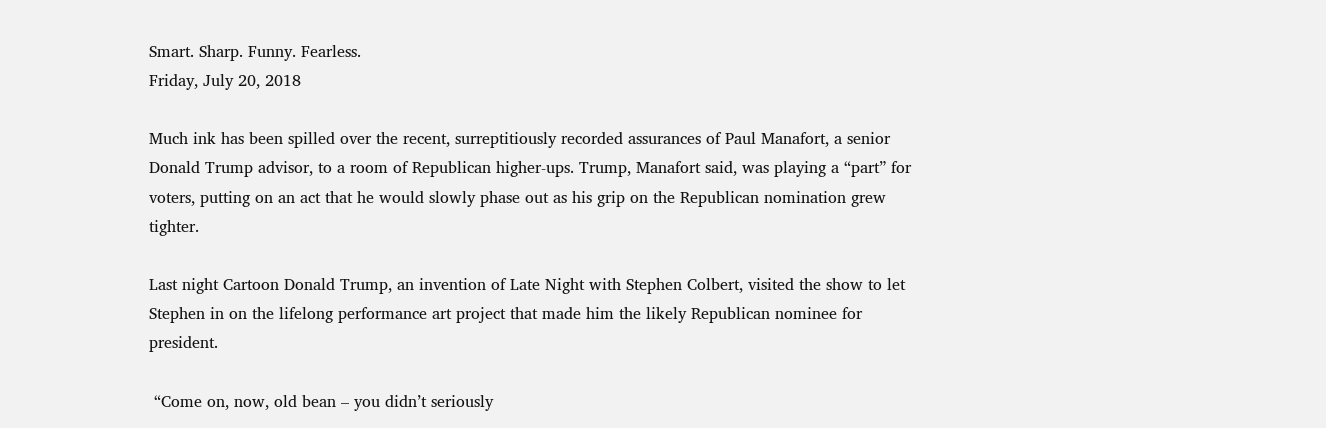Smart. Sharp. Funny. Fearless.
Friday, July 20, 2018

Much ink has been spilled over the recent, surreptitiously recorded assurances of Paul Manafort, a senior Donald Trump advisor, to a room of Republican higher-ups. Trump, Manafort said, was playing a “part” for voters, putting on an act that he would slowly phase out as his grip on the Republican nomination grew tighter.

Last night Cartoon Donald Trump, an invention of Late Night with Stephen Colbert, visited the show to let Stephen in on the lifelong performance art project that made him the likely Republican nominee for president.

 “Come on, now, old bean – you didn’t seriously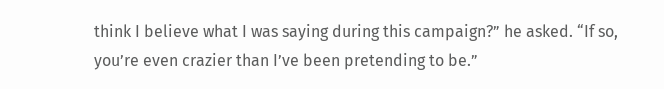think I believe what I was saying during this campaign?” he asked. “If so, you’re even crazier than I’ve been pretending to be.”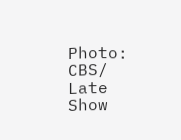Photo: CBS/ Late Show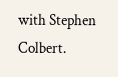with Stephen Colbert.